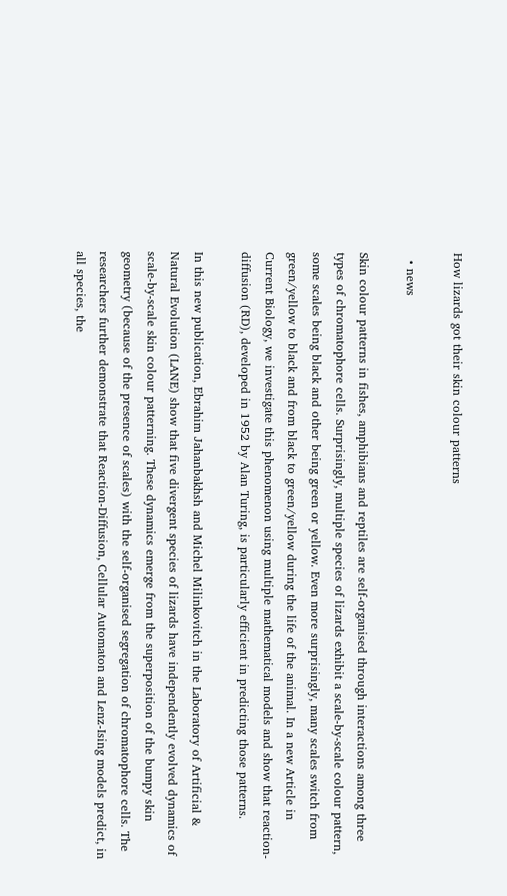How lizards got their skin colour patterns

  • news

Skin colour patterns in fishes, amphibians and reptiles are self-organised through interactions among three types of chromatophore cells. Surprisingly, multiple species of lizards exhibit a scale-by-scale colour pattern, some scales being black and other being green or yellow. Even more surprisingly, many scales switch from green/yellow to black and from black to green/yellow during the life of the animal. In a new Article in Current Biology, we investigate this phenomenon using multiple mathematical models and show that reaction-diffusion (RD), developed in 1952 by Alan Turing, is particularly efficient in predicting those patterns.

In this new publication, Ebrahim Jahanbakhsh and Michel Milinkovitch in the Laboratory of Artificial & Natural Evolution (LANE) show that five divergent species of lizards have independently evolved dynamics of scale-by-scale skin colour patterning. These dynamics emerge from the superposition of the bumpy skin geometry (because of the presence of scales) with the self-organised segregation of chromatophore cells. The researchers further demonstrate that Reaction-Diffusion, Cellular Automaton and Lenz-Ising models predict, in all species, the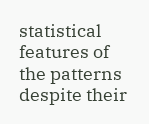statistical features of the patterns despite their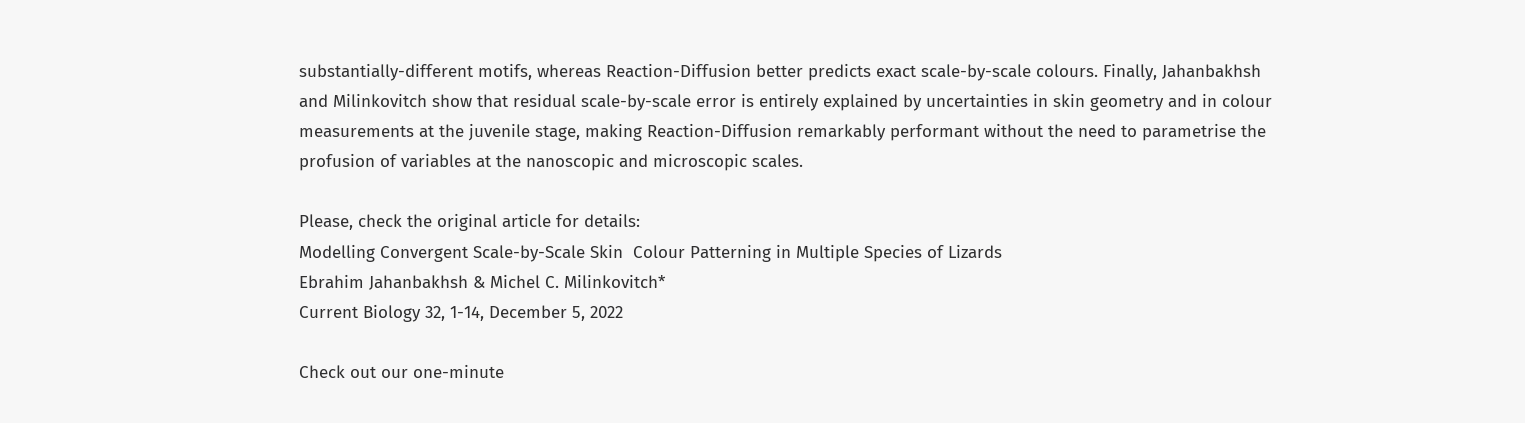substantially-different motifs, whereas Reaction-Diffusion better predicts exact scale-by-scale colours. Finally, Jahanbakhsh and Milinkovitch show that residual scale-by-scale error is entirely explained by uncertainties in skin geometry and in colour measurements at the juvenile stage, making Reaction-Diffusion remarkably performant without the need to parametrise the profusion of variables at the nanoscopic and microscopic scales.

Please, check the original article for details:
Modelling Convergent Scale-by-Scale Skin  Colour Patterning in Multiple Species of Lizards
Ebrahim Jahanbakhsh & Michel C. Milinkovitch*
Current Biology 32, 1-14, December 5, 2022

Check out our one-minute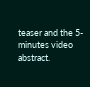teaser and the 5-minutes video abstract.